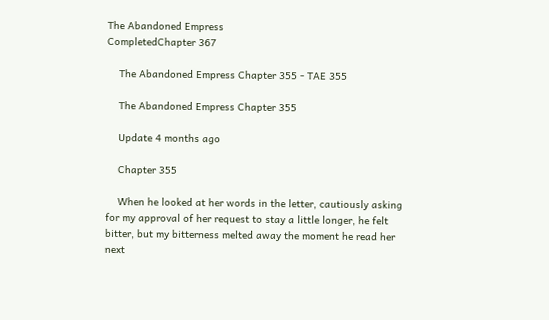The Abandoned Empress
CompletedChapter 367

    The Abandoned Empress Chapter 355 - TAE 355

    The Abandoned Empress Chapter 355

    Update 4 months ago

    Chapter 355

    When he looked at her words in the letter, cautiously asking for my approval of her request to stay a little longer, he felt bitter, but my bitterness melted away the moment he read her next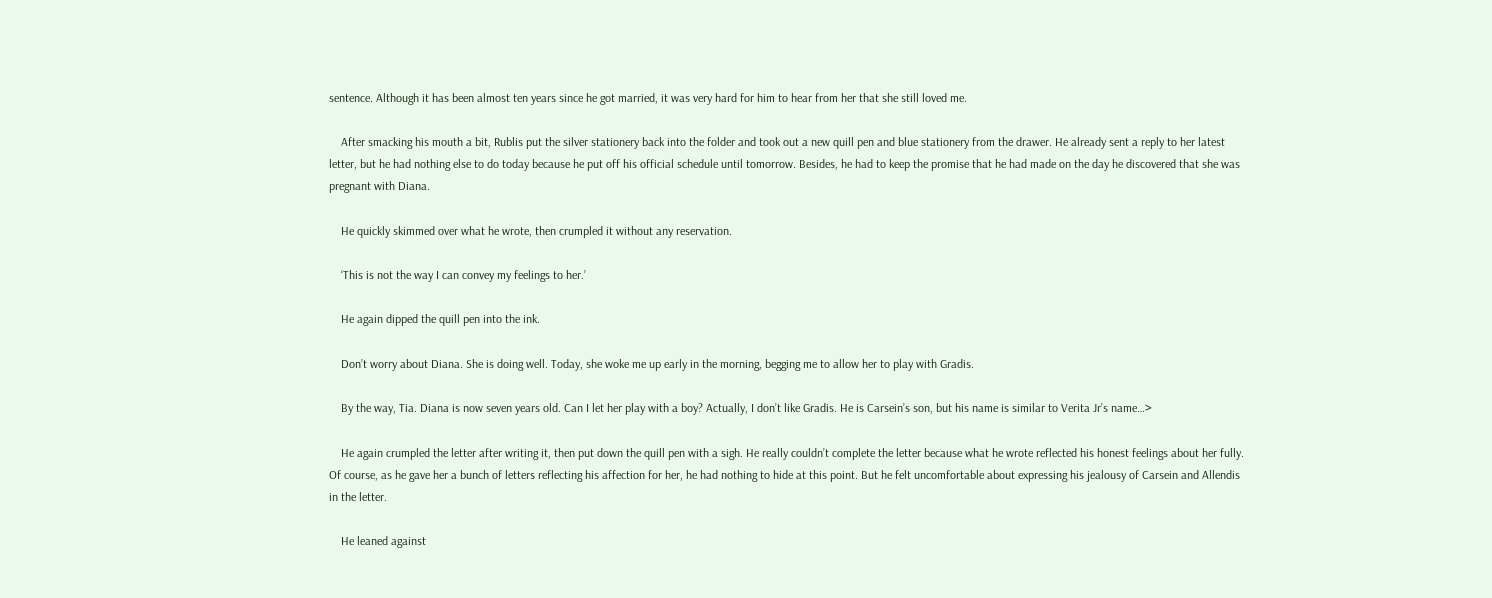sentence. Although it has been almost ten years since he got married, it was very hard for him to hear from her that she still loved me.

    After smacking his mouth a bit, Rublis put the silver stationery back into the folder and took out a new quill pen and blue stationery from the drawer. He already sent a reply to her latest letter, but he had nothing else to do today because he put off his official schedule until tomorrow. Besides, he had to keep the promise that he had made on the day he discovered that she was pregnant with Diana.

    He quickly skimmed over what he wrote, then crumpled it without any reservation.

    ‘This is not the way I can convey my feelings to her.’

    He again dipped the quill pen into the ink.

    Don’t worry about Diana. She is doing well. Today, she woke me up early in the morning, begging me to allow her to play with Gradis.

    By the way, Tia. Diana is now seven years old. Can I let her play with a boy? Actually, I don’t like Gradis. He is Carsein’s son, but his name is similar to Verita Jr’s name…>

    He again crumpled the letter after writing it, then put down the quill pen with a sigh. He really couldn’t complete the letter because what he wrote reflected his honest feelings about her fully. Of course, as he gave her a bunch of letters reflecting his affection for her, he had nothing to hide at this point. But he felt uncomfortable about expressing his jealousy of Carsein and Allendis in the letter.

    He leaned against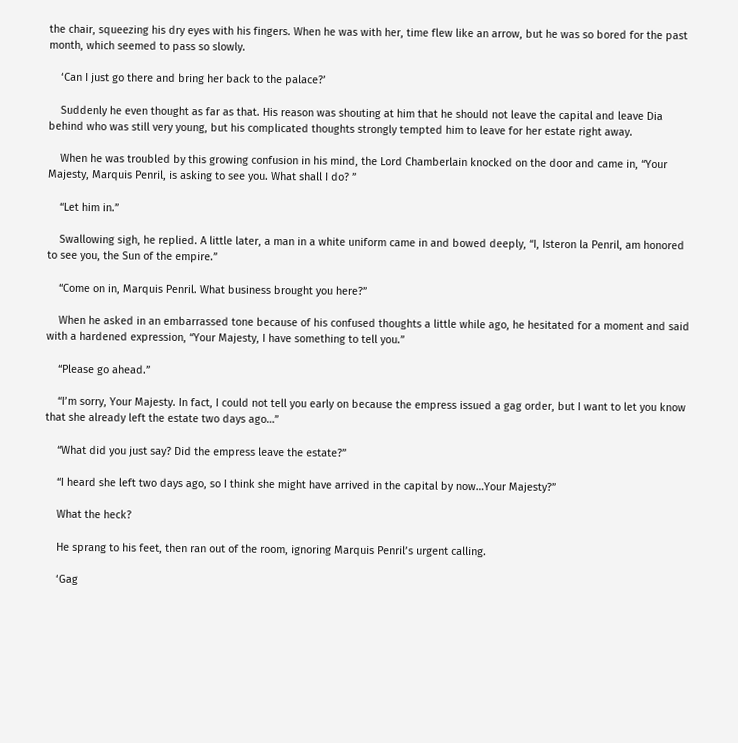the chair, squeezing his dry eyes with his fingers. When he was with her, time flew like an arrow, but he was so bored for the past month, which seemed to pass so slowly.

    ‘Can I just go there and bring her back to the palace?’

    Suddenly he even thought as far as that. His reason was shouting at him that he should not leave the capital and leave Dia behind who was still very young, but his complicated thoughts strongly tempted him to leave for her estate right away.

    When he was troubled by this growing confusion in his mind, the Lord Chamberlain knocked on the door and came in, “Your Majesty, Marquis Penril, is asking to see you. What shall I do? ”

    “Let him in.”

    Swallowing sigh, he replied. A little later, a man in a white uniform came in and bowed deeply, “I, Isteron la Penril, am honored to see you, the Sun of the empire.”

    “Come on in, Marquis Penril. What business brought you here?”

    When he asked in an embarrassed tone because of his confused thoughts a little while ago, he hesitated for a moment and said with a hardened expression, “Your Majesty, I have something to tell you.”

    “Please go ahead.”

    “I’m sorry, Your Majesty. In fact, I could not tell you early on because the empress issued a gag order, but I want to let you know that she already left the estate two days ago…”

    “What did you just say? Did the empress leave the estate?”

    “I heard she left two days ago, so I think she might have arrived in the capital by now…Your Majesty?”

    What the heck?

    He sprang to his feet, then ran out of the room, ignoring Marquis Penril’s urgent calling.

    ‘Gag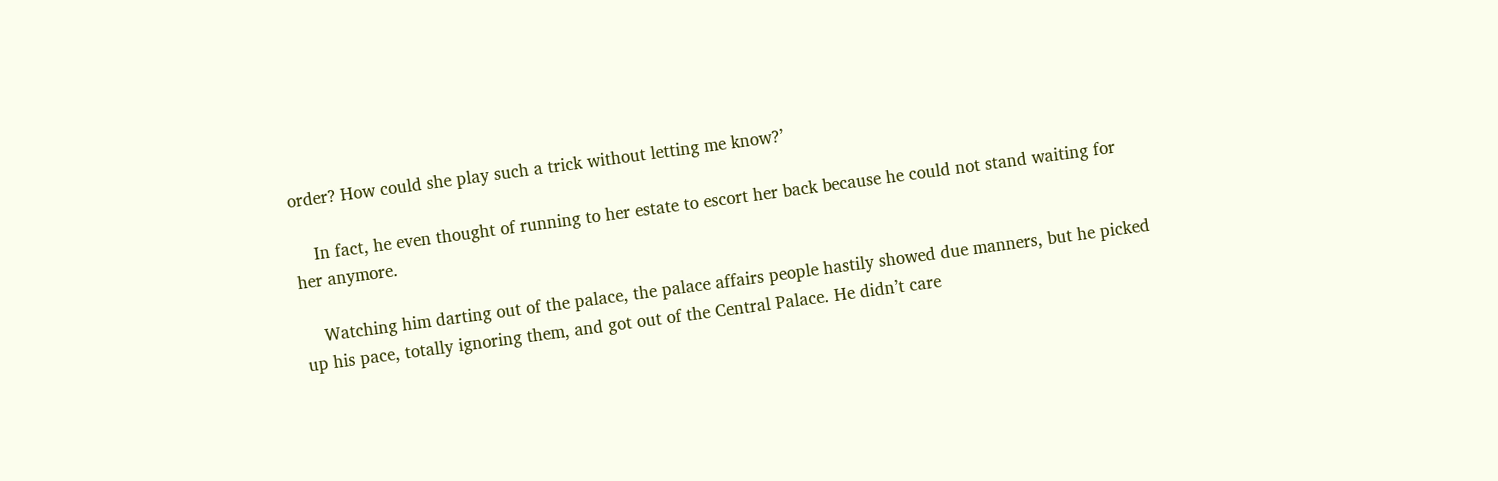order? How could she play such a trick without letting me know?’

    In fact, he even thought of running to her estate to escort her back because he could not stand waiting for her anymore.

    Watching him darting out of the palace, the palace affairs people hastily showed due manners, but he picked up his pace, totally ignoring them, and got out of the Central Palace. He didn’t care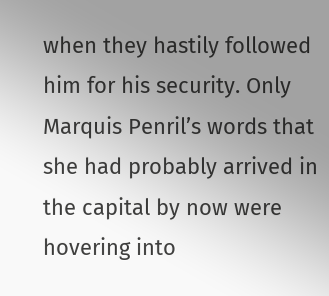when they hastily followed him for his security. Only Marquis Penril’s words that she had probably arrived in the capital by now were hovering into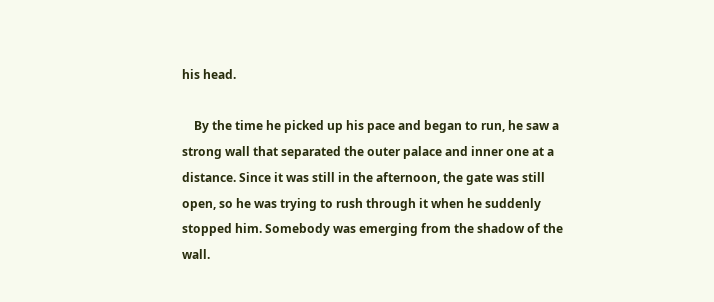his head.

    By the time he picked up his pace and began to run, he saw a strong wall that separated the outer palace and inner one at a distance. Since it was still in the afternoon, the gate was still open, so he was trying to rush through it when he suddenly stopped him. Somebody was emerging from the shadow of the wall.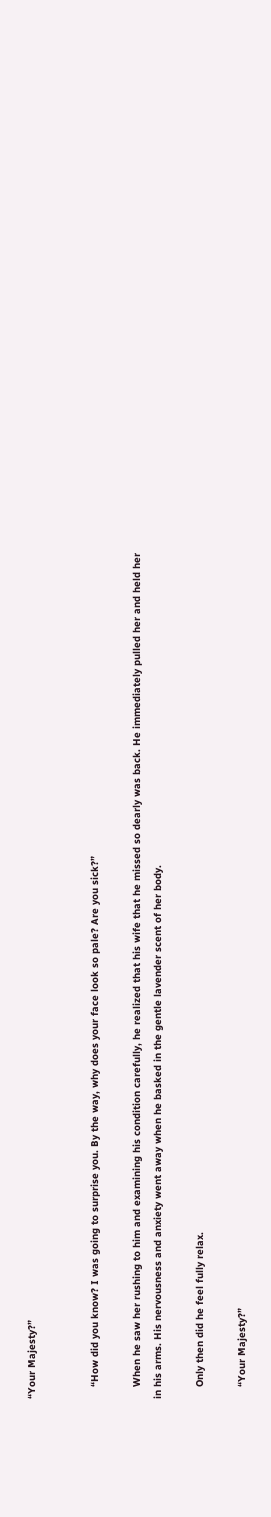“Your Majesty?”


    “How did you know? I was going to surprise you. By the way, why does your face look so pale? Are you sick?”

    When he saw her rushing to him and examining his condition carefully, he realized that his wife that he missed so dearly was back. He immediately pulled her and held her in his arms. His nervousness and anxiety went away when he basked in the gentle lavender scent of her body.

    Only then did he feel fully relax.

    “Your Majesty?”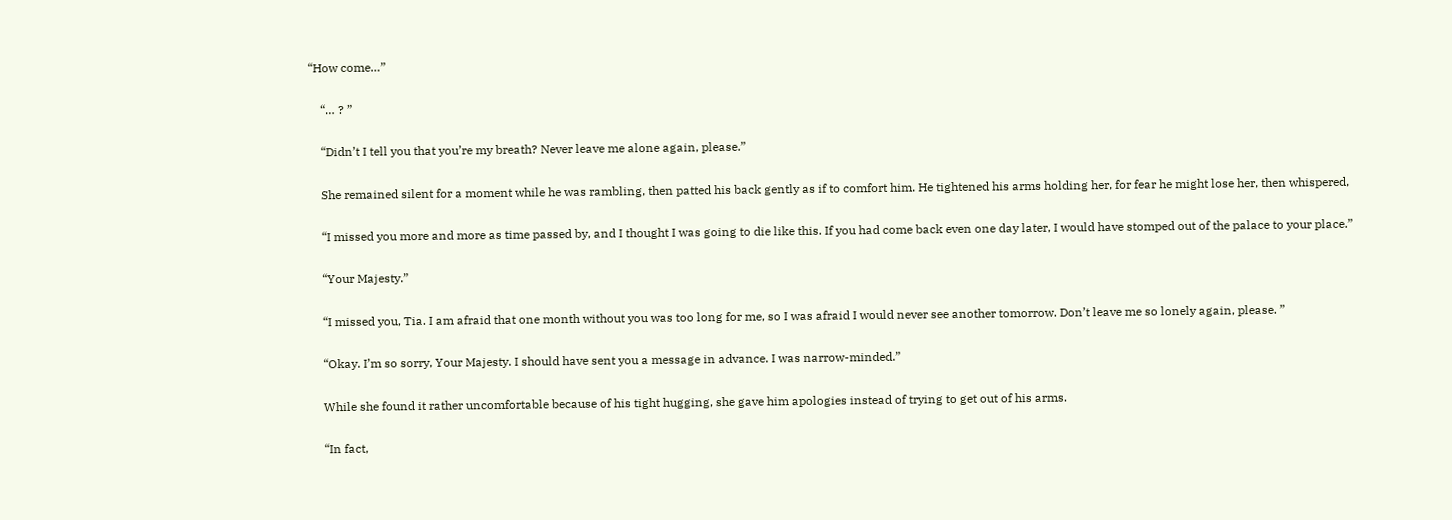“How come…”

    “… ? ”

    “Didn’t I tell you that you’re my breath? Never leave me alone again, please.”

    She remained silent for a moment while he was rambling, then patted his back gently as if to comfort him. He tightened his arms holding her, for fear he might lose her, then whispered,

    “I missed you more and more as time passed by, and I thought I was going to die like this. If you had come back even one day later, I would have stomped out of the palace to your place.”

    “Your Majesty.”

    “I missed you, Tia. I am afraid that one month without you was too long for me, so I was afraid I would never see another tomorrow. Don’t leave me so lonely again, please. ”

    “Okay. I’m so sorry, Your Majesty. I should have sent you a message in advance. I was narrow-minded.”

    While she found it rather uncomfortable because of his tight hugging, she gave him apologies instead of trying to get out of his arms.

    “In fact,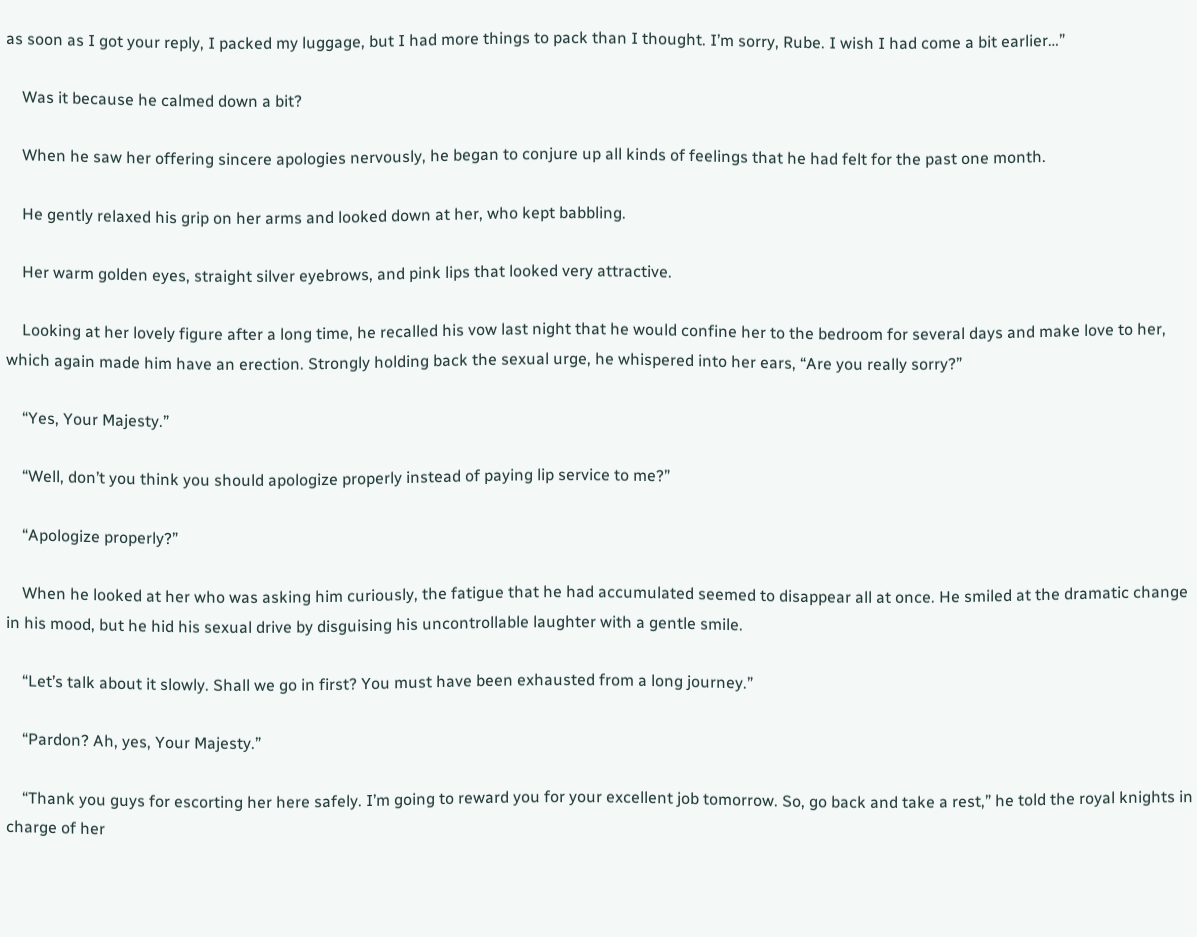as soon as I got your reply, I packed my luggage, but I had more things to pack than I thought. I’m sorry, Rube. I wish I had come a bit earlier…”

    Was it because he calmed down a bit?

    When he saw her offering sincere apologies nervously, he began to conjure up all kinds of feelings that he had felt for the past one month.

    He gently relaxed his grip on her arms and looked down at her, who kept babbling.

    Her warm golden eyes, straight silver eyebrows, and pink lips that looked very attractive.

    Looking at her lovely figure after a long time, he recalled his vow last night that he would confine her to the bedroom for several days and make love to her, which again made him have an erection. Strongly holding back the sexual urge, he whispered into her ears, “Are you really sorry?”

    “Yes, Your Majesty.”

    “Well, don’t you think you should apologize properly instead of paying lip service to me?”

    “Apologize properly?”

    When he looked at her who was asking him curiously, the fatigue that he had accumulated seemed to disappear all at once. He smiled at the dramatic change in his mood, but he hid his sexual drive by disguising his uncontrollable laughter with a gentle smile.

    “Let’s talk about it slowly. Shall we go in first? You must have been exhausted from a long journey.”

    “Pardon? Ah, yes, Your Majesty.”

    “Thank you guys for escorting her here safely. I’m going to reward you for your excellent job tomorrow. So, go back and take a rest,” he told the royal knights in charge of her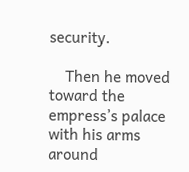security.

    Then he moved toward the empress’s palace with his arms around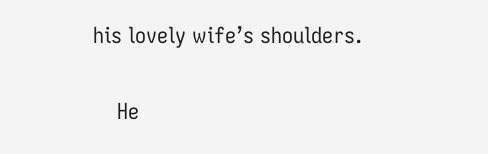his lovely wife’s shoulders.

    He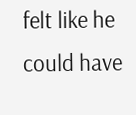felt like he could have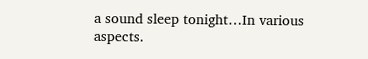a sound sleep tonight…In various aspects.